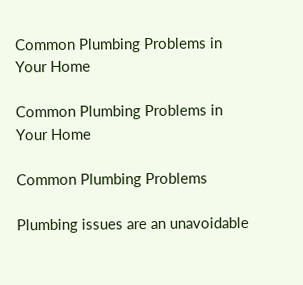Common Plumbing Problems in Your Home

Common Plumbing Problems in Your Home

Common Plumbing Problems

Plumbing issues are an unavoidable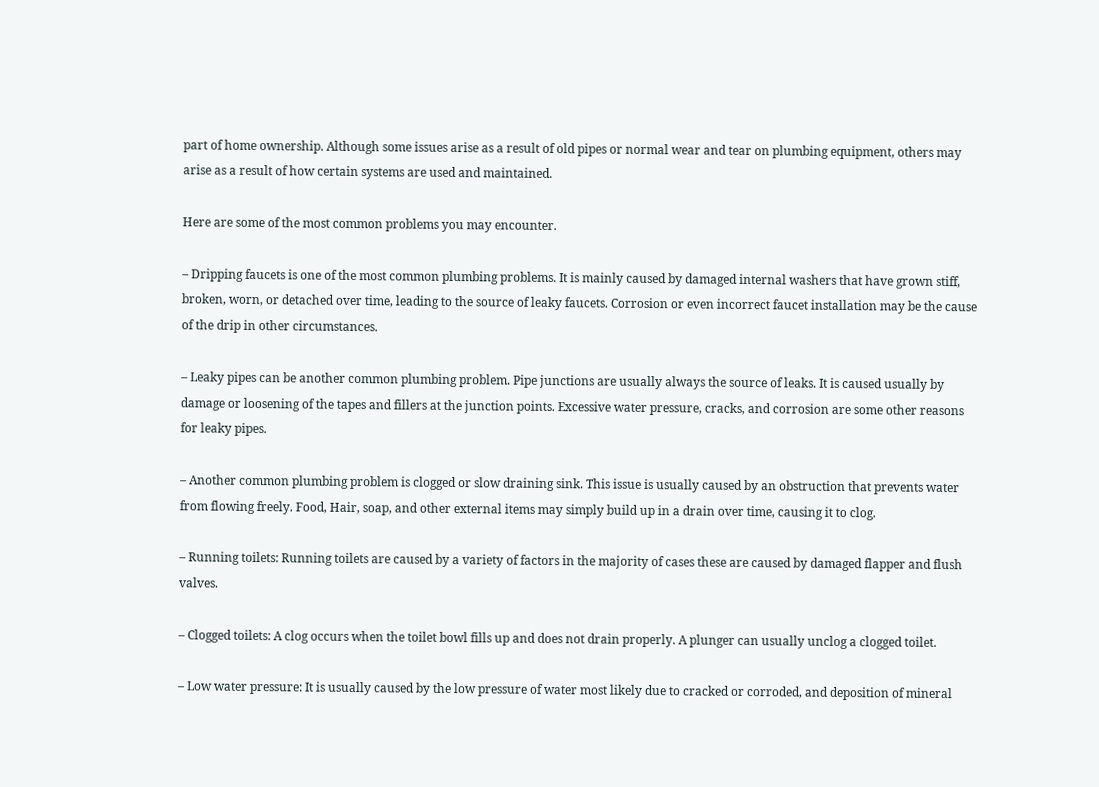part of home ownership. Although some issues arise as a result of old pipes or normal wear and tear on plumbing equipment, others may arise as a result of how certain systems are used and maintained.

Here are some of the most common problems you may encounter.

– Dripping faucets is one of the most common plumbing problems. It is mainly caused by damaged internal washers that have grown stiff, broken, worn, or detached over time, leading to the source of leaky faucets. Corrosion or even incorrect faucet installation may be the cause of the drip in other circumstances.

– Leaky pipes can be another common plumbing problem. Pipe junctions are usually always the source of leaks. It is caused usually by damage or loosening of the tapes and fillers at the junction points. Excessive water pressure, cracks, and corrosion are some other reasons for leaky pipes.

– Another common plumbing problem is clogged or slow draining sink. This issue is usually caused by an obstruction that prevents water from flowing freely. Food, Hair, soap, and other external items may simply build up in a drain over time, causing it to clog.

– Running toilets: Running toilets are caused by a variety of factors in the majority of cases these are caused by damaged flapper and flush valves.

– Clogged toilets: A clog occurs when the toilet bowl fills up and does not drain properly. A plunger can usually unclog a clogged toilet.

– Low water pressure: It is usually caused by the low pressure of water most likely due to cracked or corroded, and deposition of mineral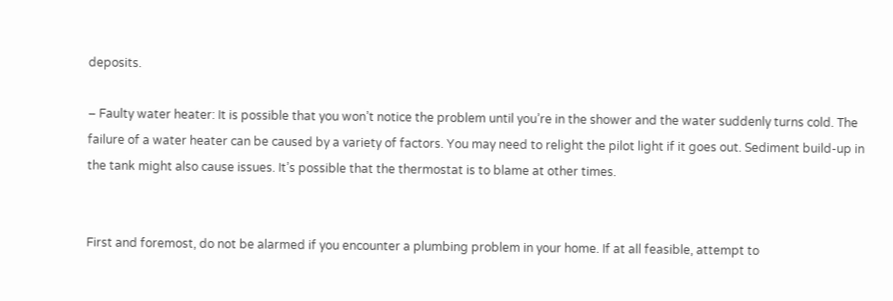deposits.

– Faulty water heater: It is possible that you won’t notice the problem until you’re in the shower and the water suddenly turns cold. The failure of a water heater can be caused by a variety of factors. You may need to relight the pilot light if it goes out. Sediment build-up in the tank might also cause issues. It’s possible that the thermostat is to blame at other times.


First and foremost, do not be alarmed if you encounter a plumbing problem in your home. If at all feasible, attempt to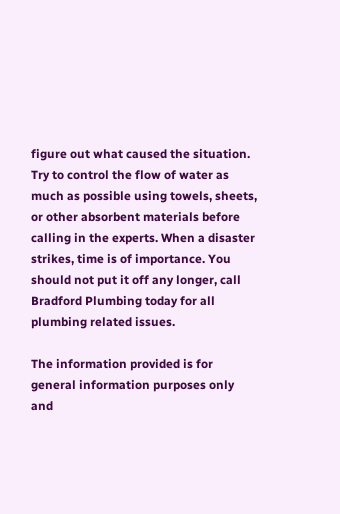figure out what caused the situation. Try to control the flow of water as much as possible using towels, sheets, or other absorbent materials before calling in the experts. When a disaster strikes, time is of importance. You should not put it off any longer, call Bradford Plumbing today for all plumbing related issues.

The information provided is for general information purposes only and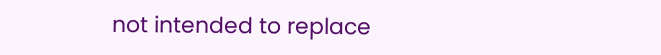not intended to replace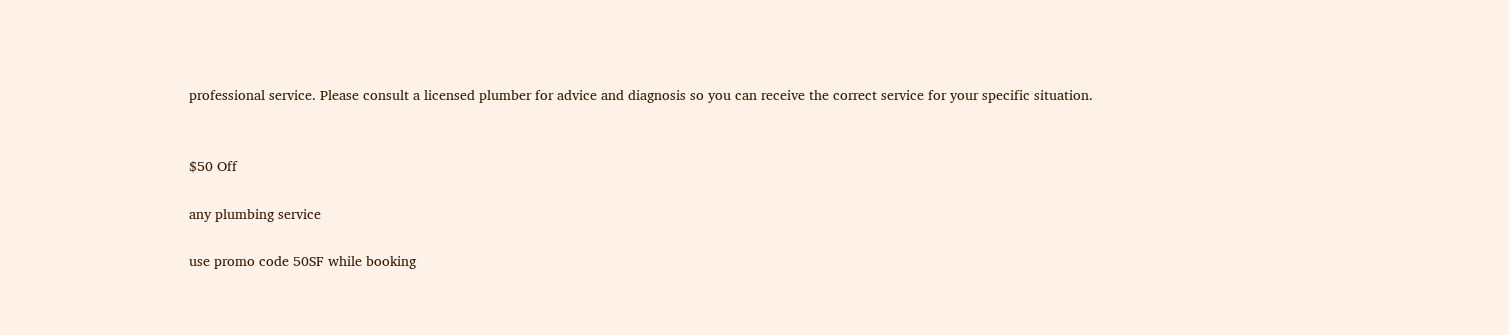professional service. Please consult a licensed plumber for advice and diagnosis so you can receive the correct service for your specific situation.


$50 Off

any plumbing service

use promo code 50SF while booking